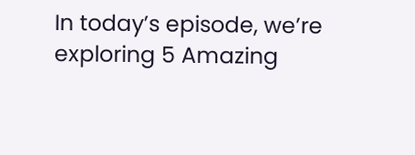In today’s episode, we’re exploring 5 Amazing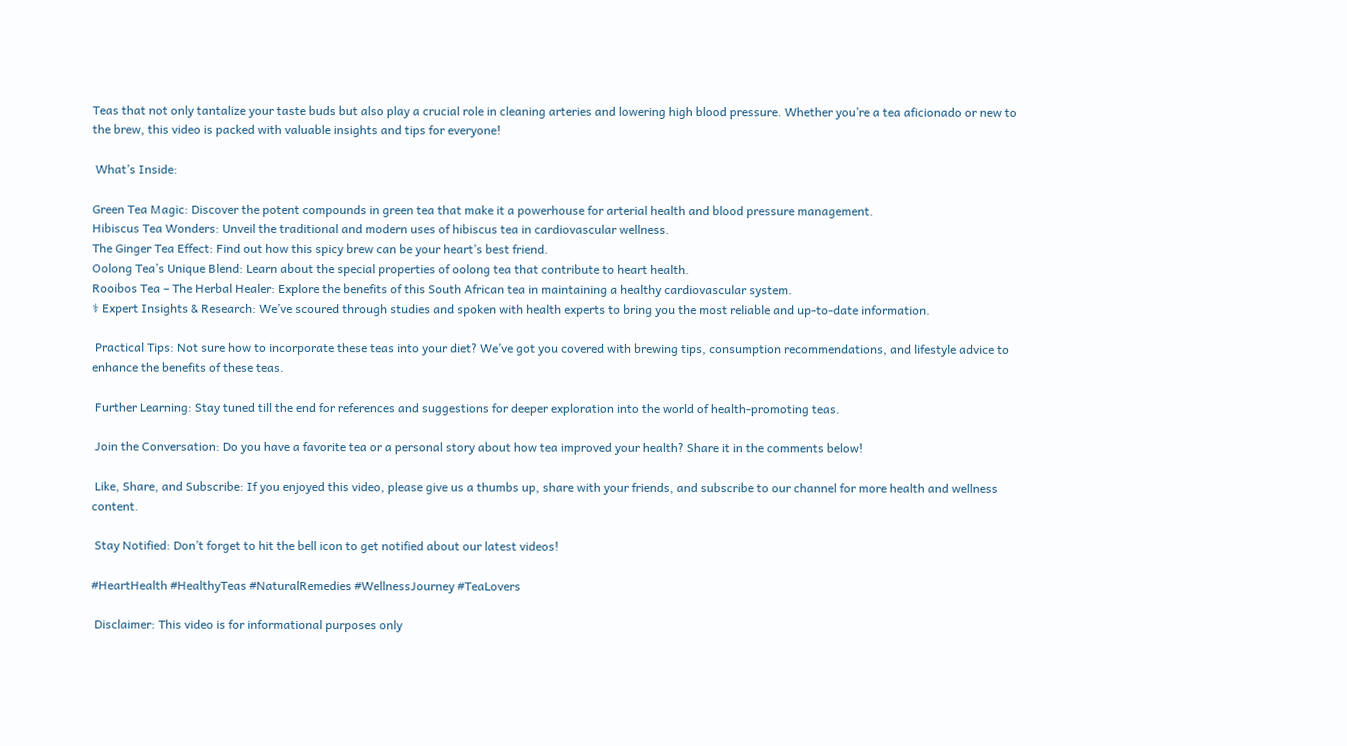Teas that not only tantalize your taste buds but also play a crucial role in cleaning arteries and lowering high blood pressure. Whether you’re a tea aficionado or new to the brew, this video is packed with valuable insights and tips for everyone!

 What’s Inside:

Green Tea Magic: Discover the potent compounds in green tea that make it a powerhouse for arterial health and blood pressure management.
Hibiscus Tea Wonders: Unveil the traditional and modern uses of hibiscus tea in cardiovascular wellness.
The Ginger Tea Effect: Find out how this spicy brew can be your heart’s best friend.
Oolong Tea’s Unique Blend: Learn about the special properties of oolong tea that contribute to heart health.
Rooibos Tea – The Herbal Healer: Explore the benefits of this South African tea in maintaining a healthy cardiovascular system.
⚕ Expert Insights & Research: We’ve scoured through studies and spoken with health experts to bring you the most reliable and up-to-date information.

 Practical Tips: Not sure how to incorporate these teas into your diet? We’ve got you covered with brewing tips, consumption recommendations, and lifestyle advice to enhance the benefits of these teas.

 Further Learning: Stay tuned till the end for references and suggestions for deeper exploration into the world of health-promoting teas.

 Join the Conversation: Do you have a favorite tea or a personal story about how tea improved your health? Share it in the comments below!

 Like, Share, and Subscribe: If you enjoyed this video, please give us a thumbs up, share with your friends, and subscribe to our channel for more health and wellness content.

 Stay Notified: Don’t forget to hit the bell icon to get notified about our latest videos!

#HeartHealth #HealthyTeas #NaturalRemedies #WellnessJourney #TeaLovers

 Disclaimer: This video is for informational purposes only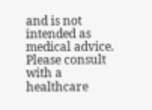and is not intended as medical advice. Please consult with a healthcare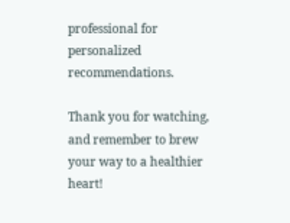professional for personalized recommendations.

Thank you for watching, and remember to brew your way to a healthier heart!